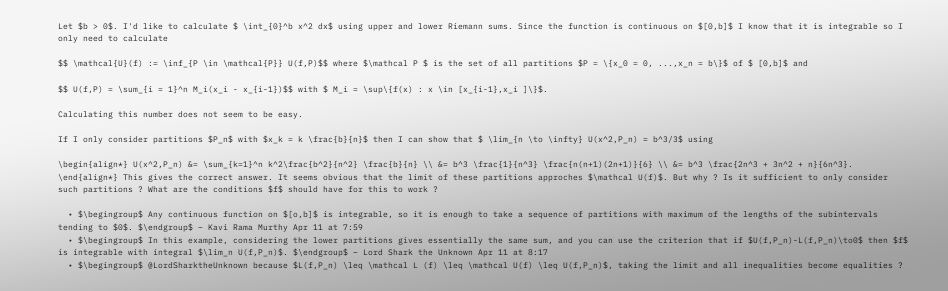Let $b > 0$. I'd like to calculate $ \int_{0}^b x^2 dx$ using upper and lower Riemann sums. Since the function is continuous on $[0,b]$ I know that it is integrable so I only need to calculate

$$ \mathcal{U}(f) := \inf_{P \in \mathcal{P}} U(f,P)$$ where $\mathcal P $ is the set of all partitions $P = \{x_0 = 0, ...,x_n = b\}$ of $ [0,b]$ and

$$ U(f,P) = \sum_{i = 1}^n M_i(x_i - x_{i-1})$$ with $ M_i = \sup\{f(x) : x \in [x_{i-1},x_i ]\}$.

Calculating this number does not seem to be easy.

If I only consider partitions $P_n$ with $x_k = k \frac{b}{n}$ then I can show that $ \lim_{n \to \infty} U(x^2,P_n) = b^3/3$ using

\begin{align*} U(x^2,P_n) &= \sum_{k=1}^n k^2\frac{b^2}{n^2} \frac{b}{n} \\ &= b^3 \frac{1}{n^3} \frac{n(n+1)(2n+1)}{6} \\ &= b^3 \frac{2n^3 + 3n^2 + n}{6n^3}. \end{align*} This gives the correct answer. It seems obvious that the limit of these partitions approches $\mathcal U(f)$. But why ? Is it sufficient to only consider such partitions ? What are the conditions $f$ should have for this to work ?

  • $\begingroup$ Any continuous function on $[o,b]$ is integrable, so it is enough to take a sequence of partitions with maximum of the lengths of the subintervals tending to $0$. $\endgroup$ – Kavi Rama Murthy Apr 11 at 7:59
  • $\begingroup$ In this example, considering the lower partitions gives essentially the same sum, and you can use the criterion that if $U(f,P_n)-L(f,P_n)\to0$ then $f$ is integrable with integral $\lim_n U(f,P_n)$. $\endgroup$ – Lord Shark the Unknown Apr 11 at 8:17
  • $\begingroup$ @LordSharktheUnknown because $L(f,P_n) \leq \mathcal L (f) \leq \mathcal U(f) \leq U(f,P_n)$, taking the limit and all inequalities become equalities ?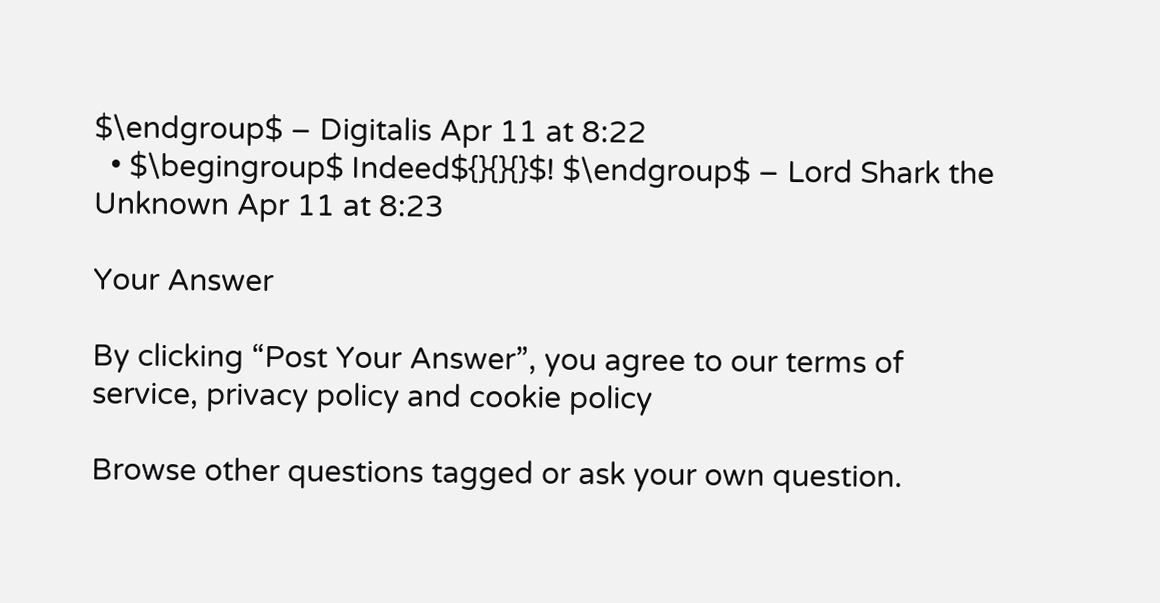$\endgroup$ – Digitalis Apr 11 at 8:22
  • $\begingroup$ Indeed${}{}{}$! $\endgroup$ – Lord Shark the Unknown Apr 11 at 8:23

Your Answer

By clicking “Post Your Answer”, you agree to our terms of service, privacy policy and cookie policy

Browse other questions tagged or ask your own question.